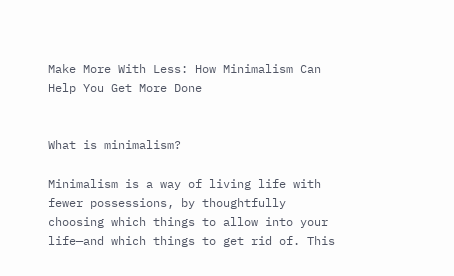Make More With Less: How Minimalism Can Help You Get More Done


What is minimalism?

Minimalism is a way of living life with fewer possessions, by thoughtfully choosing which things to allow into your life—and which things to get rid of. This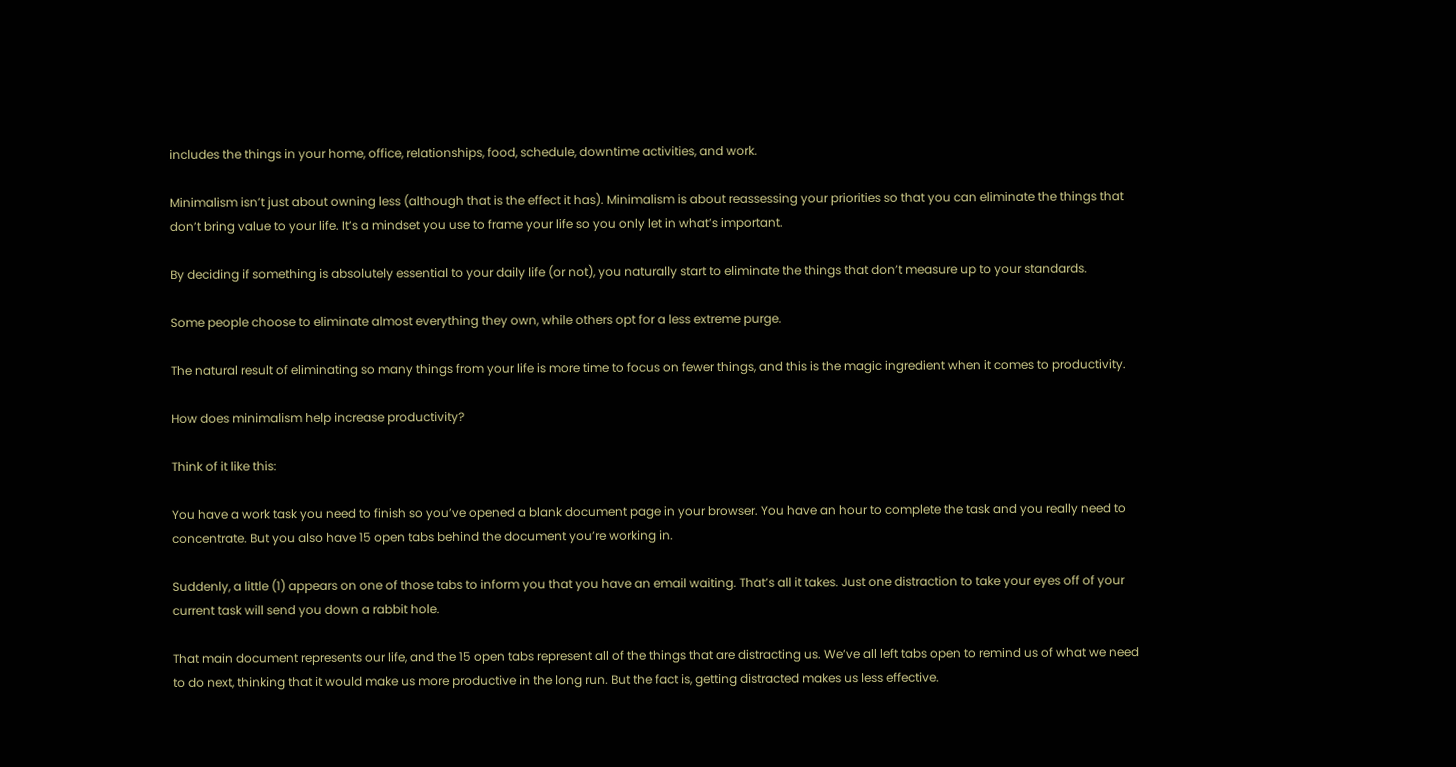includes the things in your home, office, relationships, food, schedule, downtime activities, and work.

Minimalism isn’t just about owning less (although that is the effect it has). Minimalism is about reassessing your priorities so that you can eliminate the things that don’t bring value to your life. It’s a mindset you use to frame your life so you only let in what’s important.

By deciding if something is absolutely essential to your daily life (or not), you naturally start to eliminate the things that don’t measure up to your standards.

Some people choose to eliminate almost everything they own, while others opt for a less extreme purge.

The natural result of eliminating so many things from your life is more time to focus on fewer things, and this is the magic ingredient when it comes to productivity.

How does minimalism help increase productivity?

Think of it like this:

You have a work task you need to finish so you’ve opened a blank document page in your browser. You have an hour to complete the task and you really need to concentrate. But you also have 15 open tabs behind the document you’re working in.

Suddenly, a little (1) appears on one of those tabs to inform you that you have an email waiting. That’s all it takes. Just one distraction to take your eyes off of your current task will send you down a rabbit hole.

That main document represents our life, and the 15 open tabs represent all of the things that are distracting us. We’ve all left tabs open to remind us of what we need to do next, thinking that it would make us more productive in the long run. But the fact is, getting distracted makes us less effective.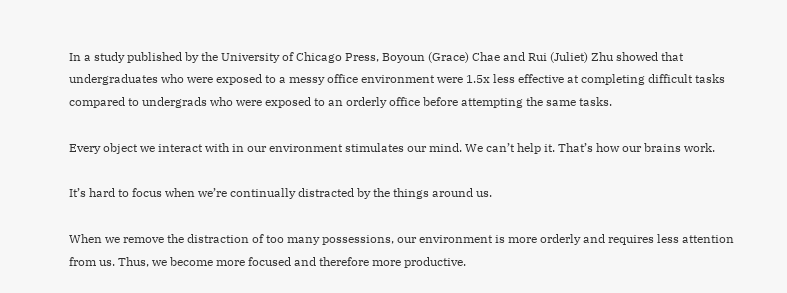In a study published by the University of Chicago Press, Boyoun (Grace) Chae and Rui (Juliet) Zhu showed that undergraduates who were exposed to a messy office environment were 1.5x less effective at completing difficult tasks compared to undergrads who were exposed to an orderly office before attempting the same tasks.

Every object we interact with in our environment stimulates our mind. We can’t help it. That’s how our brains work.

It’s hard to focus when we’re continually distracted by the things around us.

When we remove the distraction of too many possessions, our environment is more orderly and requires less attention from us. Thus, we become more focused and therefore more productive.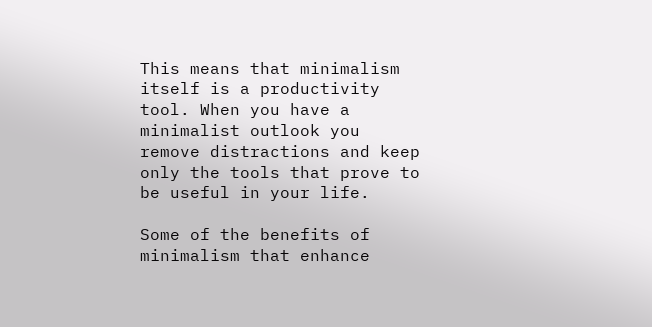This means that minimalism itself is a productivity tool. When you have a minimalist outlook you remove distractions and keep only the tools that prove to be useful in your life.

Some of the benefits of minimalism that enhance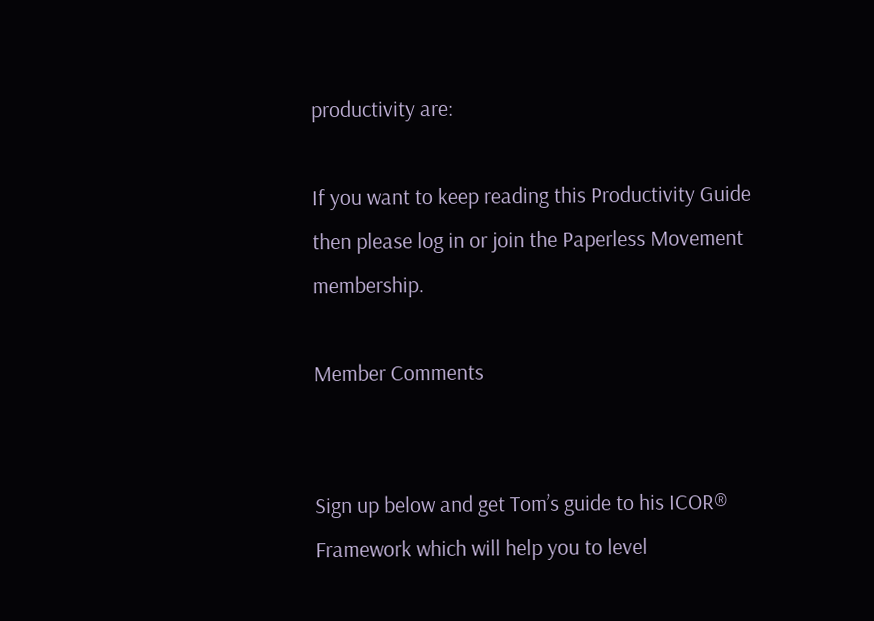productivity are:

If you want to keep reading this Productivity Guide
then please log in or join the Paperless Movement membership.

Member Comments


Sign up below and get Tom’s guide to his ICOR® Framework which will help you to level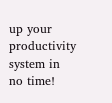up your productivity system in no time!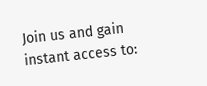Join us and gain
instant access to: